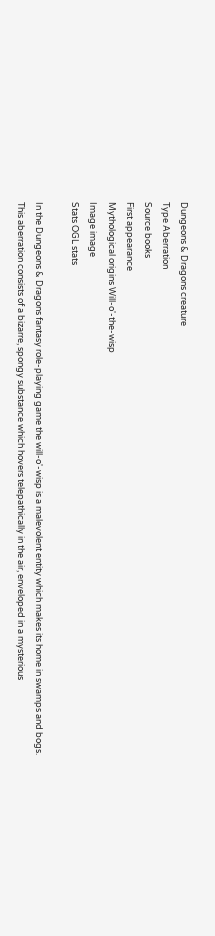Dungeons & Dragons creature
Type Aberration
Source books
First appearance
Mythological origins Will-o'-the-wisp
Image image
Stats OGL stats

In the Dungeons & Dragons fantasy role-playing game the will-o'-wisp is a malevolent entity which makes its home in swamps and bogs. This aberration consists of a bizarre, spongy substance which hovers telepathically in the air, enveloped in a mysterious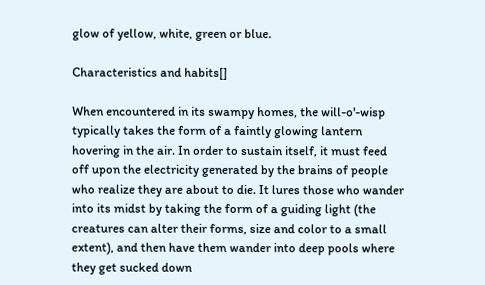glow of yellow, white, green or blue.

Characteristics and habits[]

When encountered in its swampy homes, the will-o'-wisp typically takes the form of a faintly glowing lantern hovering in the air. In order to sustain itself, it must feed off upon the electricity generated by the brains of people who realize they are about to die. It lures those who wander into its midst by taking the form of a guiding light (the creatures can alter their forms, size and color to a small extent), and then have them wander into deep pools where they get sucked down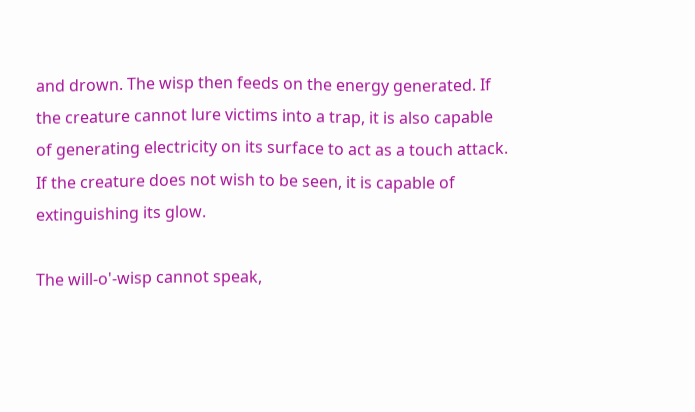and drown. The wisp then feeds on the energy generated. If the creature cannot lure victims into a trap, it is also capable of generating electricity on its surface to act as a touch attack. If the creature does not wish to be seen, it is capable of extinguishing its glow.

The will-o'-wisp cannot speak,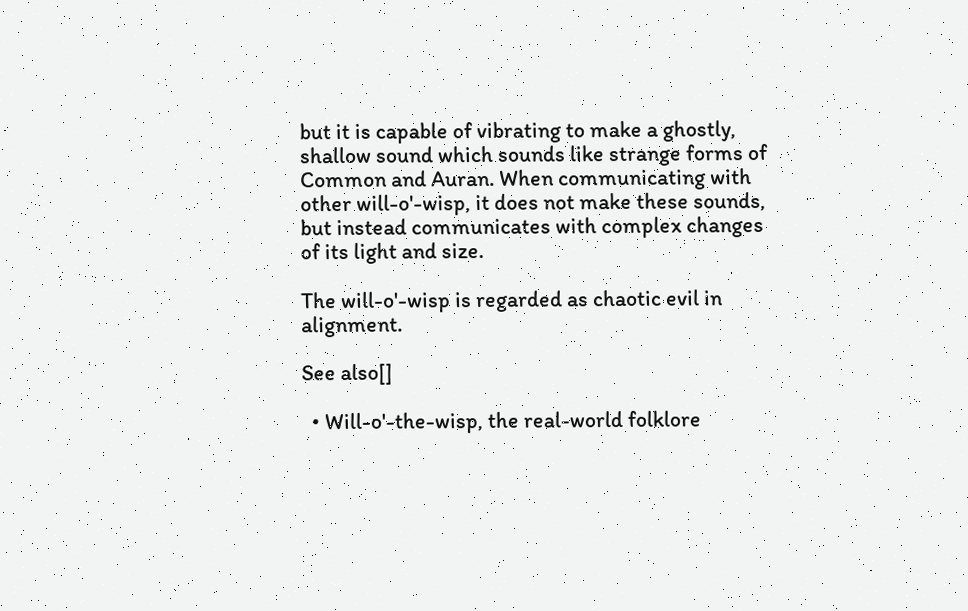but it is capable of vibrating to make a ghostly, shallow sound which sounds like strange forms of Common and Auran. When communicating with other will-o'-wisp, it does not make these sounds, but instead communicates with complex changes of its light and size.

The will-o'-wisp is regarded as chaotic evil in alignment.

See also[]

  • Will-o'-the-wisp, the real-world folklore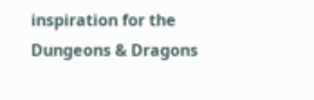inspiration for the Dungeons & Dragons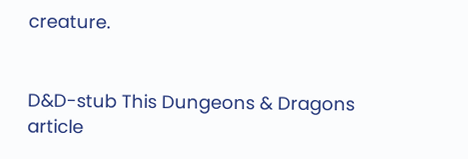creature.


D&D-stub This Dungeons & Dragons article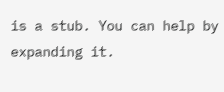is a stub. You can help by expanding it.